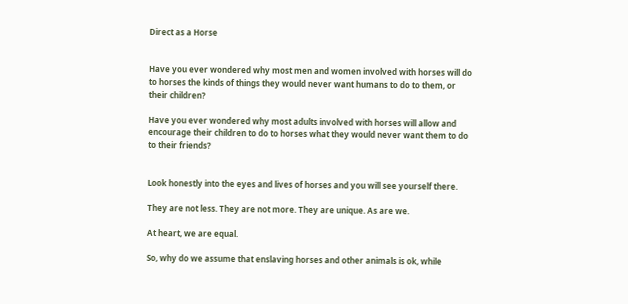Direct as a Horse


Have you ever wondered why most men and women involved with horses will do to horses the kinds of things they would never want humans to do to them, or their children?

Have you ever wondered why most adults involved with horses will allow and encourage their children to do to horses what they would never want them to do to their friends?


Look honestly into the eyes and lives of horses and you will see yourself there.

They are not less. They are not more. They are unique. As are we.

At heart, we are equal.

So, why do we assume that enslaving horses and other animals is ok, while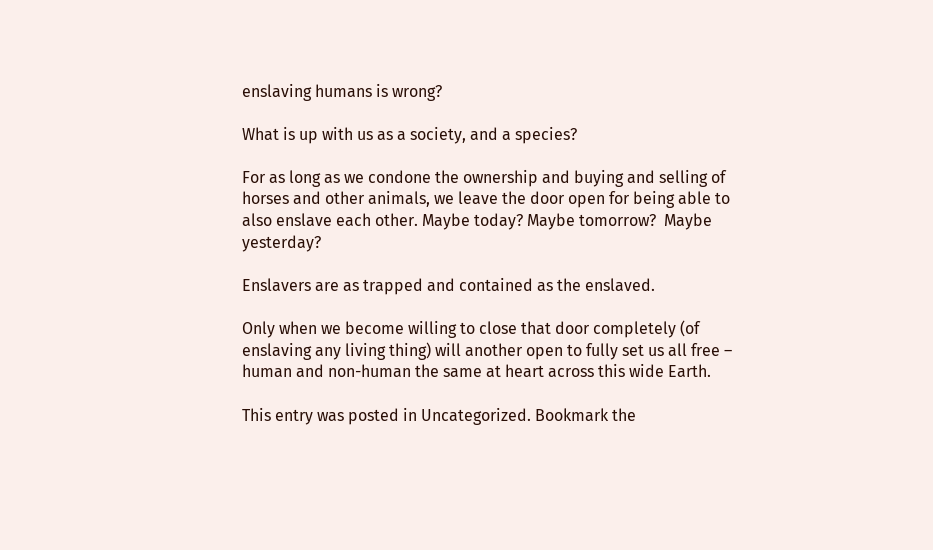enslaving humans is wrong?

What is up with us as a society, and a species?

For as long as we condone the ownership and buying and selling of horses and other animals, we leave the door open for being able to also enslave each other. Maybe today? Maybe tomorrow?  Maybe yesterday?

Enslavers are as trapped and contained as the enslaved.

Only when we become willing to close that door completely (of enslaving any living thing) will another open to fully set us all free – human and non-human the same at heart across this wide Earth.

This entry was posted in Uncategorized. Bookmark the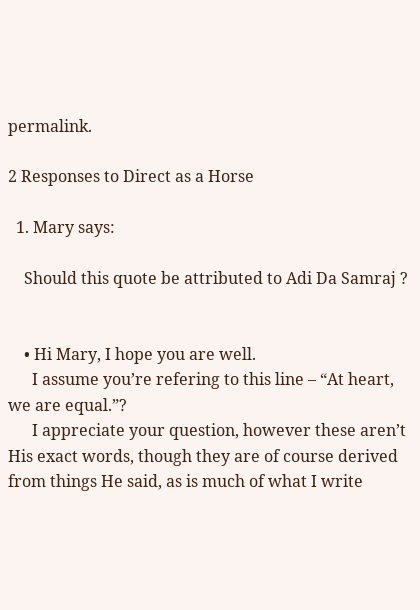permalink.

2 Responses to Direct as a Horse

  1. Mary says:

    Should this quote be attributed to Adi Da Samraj ?


    • Hi Mary, I hope you are well.
      I assume you’re refering to this line – “At heart, we are equal.”?
      I appreciate your question, however these aren’t His exact words, though they are of course derived from things He said, as is much of what I write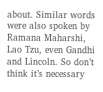about. Similar words were also spoken by Ramana Maharshi, Lao Tzu, even Gandhi and Lincoln. So don’t think it’s necessary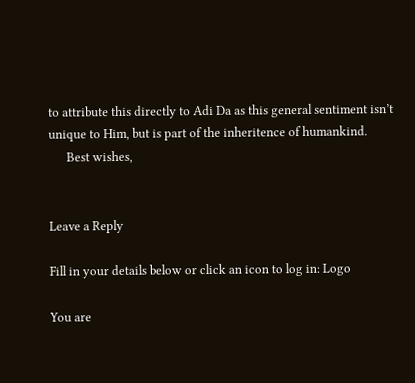to attribute this directly to Adi Da as this general sentiment isn’t unique to Him, but is part of the inheritence of humankind.
      Best wishes,


Leave a Reply

Fill in your details below or click an icon to log in: Logo

You are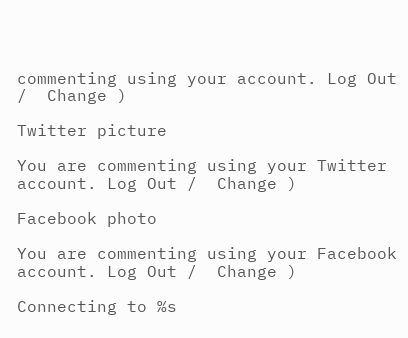commenting using your account. Log Out /  Change )

Twitter picture

You are commenting using your Twitter account. Log Out /  Change )

Facebook photo

You are commenting using your Facebook account. Log Out /  Change )

Connecting to %s